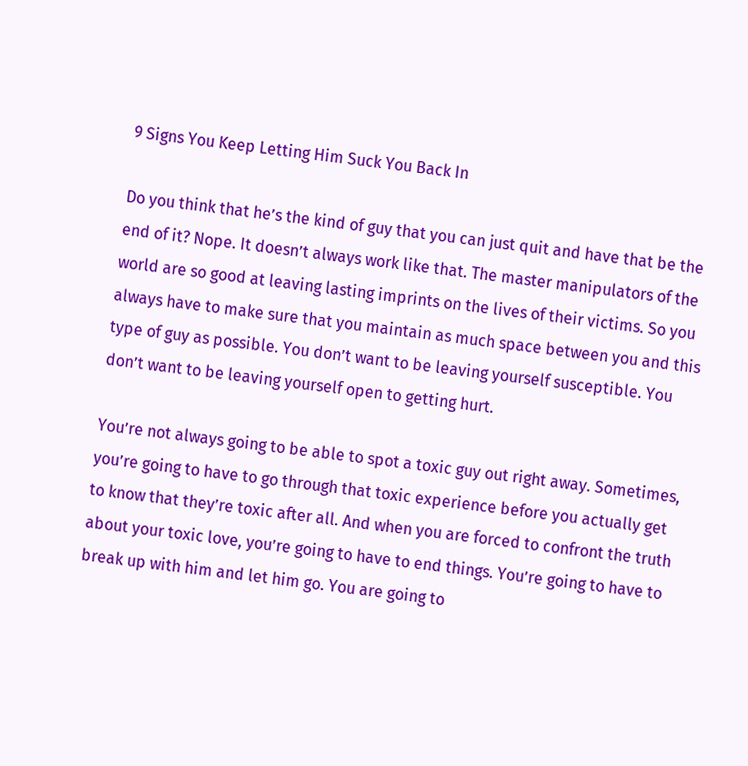9 Signs You Keep Letting Him Suck You Back In

Do you think that he’s the kind of guy that you can just quit and have that be the end of it? Nope. It doesn’t always work like that. The master manipulators of the world are so good at leaving lasting imprints on the lives of their victims. So you always have to make sure that you maintain as much space between you and this type of guy as possible. You don’t want to be leaving yourself susceptible. You don’t want to be leaving yourself open to getting hurt.

You’re not always going to be able to spot a toxic guy out right away. Sometimes, you’re going to have to go through that toxic experience before you actually get to know that they’re toxic after all. And when you are forced to confront the truth about your toxic love, you’re going to have to end things. You’re going to have to break up with him and let him go. You are going to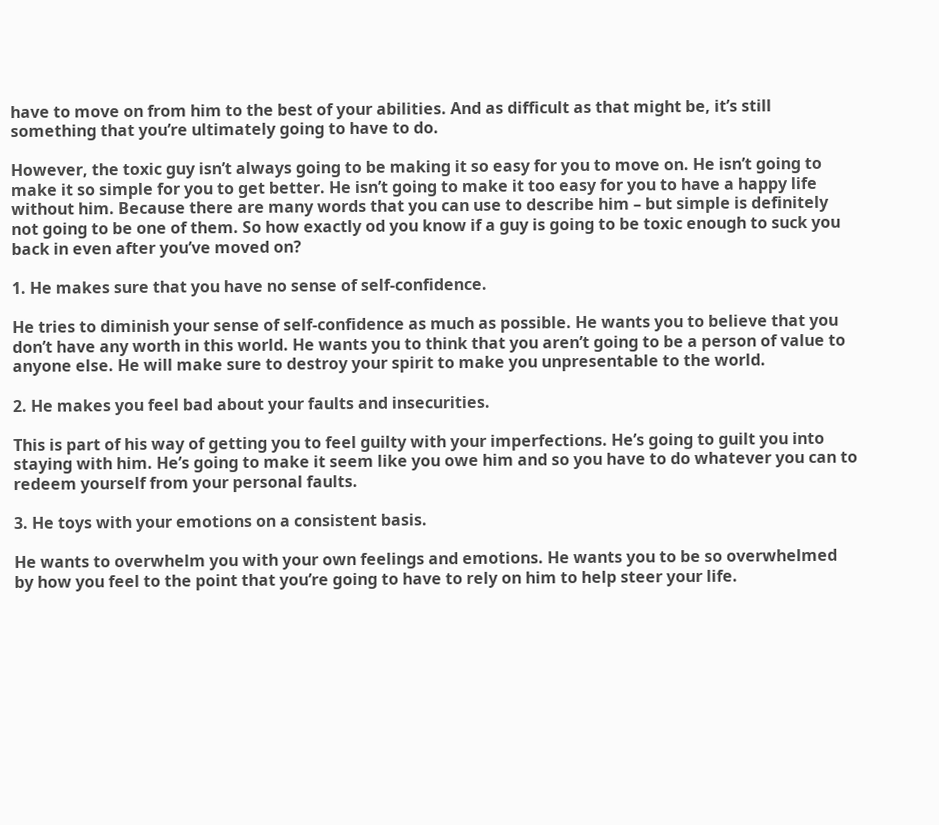have to move on from him to the best of your abilities. And as difficult as that might be, it’s still something that you’re ultimately going to have to do.

However, the toxic guy isn’t always going to be making it so easy for you to move on. He isn’t going to make it so simple for you to get better. He isn’t going to make it too easy for you to have a happy life without him. Because there are many words that you can use to describe him – but simple is definitely not going to be one of them. So how exactly od you know if a guy is going to be toxic enough to suck you back in even after you’ve moved on?

1. He makes sure that you have no sense of self-confidence.

He tries to diminish your sense of self-confidence as much as possible. He wants you to believe that you don’t have any worth in this world. He wants you to think that you aren’t going to be a person of value to anyone else. He will make sure to destroy your spirit to make you unpresentable to the world.

2. He makes you feel bad about your faults and insecurities.

This is part of his way of getting you to feel guilty with your imperfections. He’s going to guilt you into staying with him. He’s going to make it seem like you owe him and so you have to do whatever you can to redeem yourself from your personal faults.

3. He toys with your emotions on a consistent basis.

He wants to overwhelm you with your own feelings and emotions. He wants you to be so overwhelmed by how you feel to the point that you’re going to have to rely on him to help steer your life.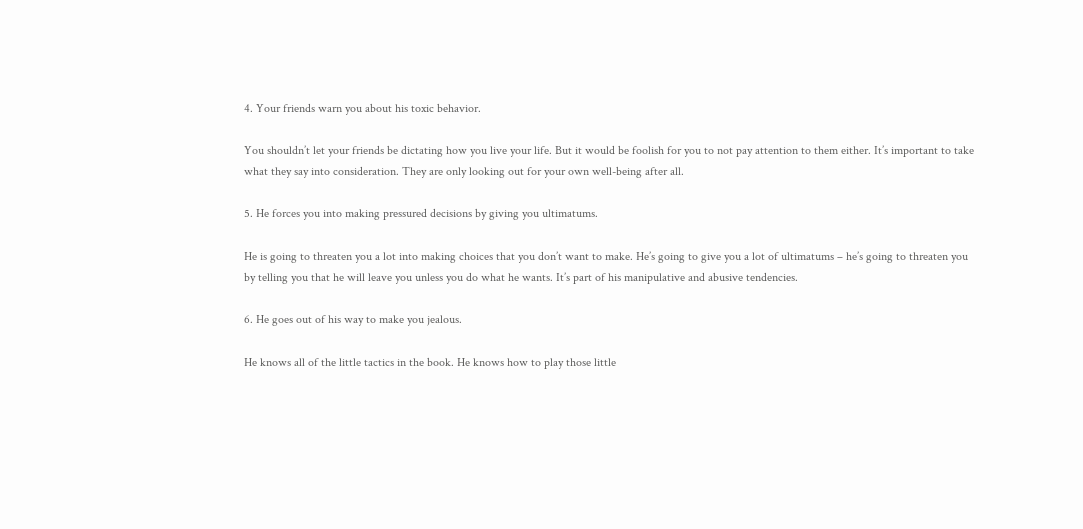4. Your friends warn you about his toxic behavior.

You shouldn’t let your friends be dictating how you live your life. But it would be foolish for you to not pay attention to them either. It’s important to take what they say into consideration. They are only looking out for your own well-being after all.

5. He forces you into making pressured decisions by giving you ultimatums.

He is going to threaten you a lot into making choices that you don’t want to make. He’s going to give you a lot of ultimatums – he’s going to threaten you by telling you that he will leave you unless you do what he wants. It’s part of his manipulative and abusive tendencies.

6. He goes out of his way to make you jealous.

He knows all of the little tactics in the book. He knows how to play those little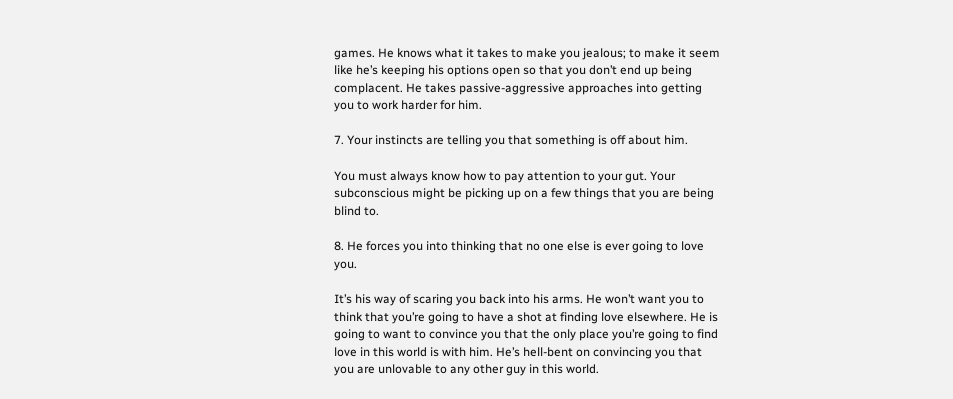games. He knows what it takes to make you jealous; to make it seem like he’s keeping his options open so that you don’t end up being complacent. He takes passive-aggressive approaches into getting you to work harder for him.

7. Your instincts are telling you that something is off about him.

You must always know how to pay attention to your gut. Your subconscious might be picking up on a few things that you are being blind to.

8. He forces you into thinking that no one else is ever going to love you.

It’s his way of scaring you back into his arms. He won’t want you to think that you’re going to have a shot at finding love elsewhere. He is going to want to convince you that the only place you’re going to find love in this world is with him. He’s hell-bent on convincing you that you are unlovable to any other guy in this world.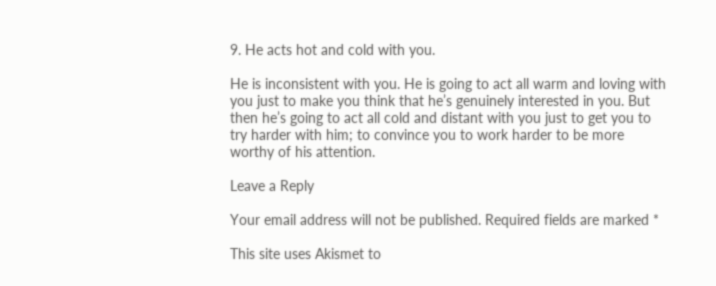9. He acts hot and cold with you.

He is inconsistent with you. He is going to act all warm and loving with you just to make you think that he’s genuinely interested in you. But then he’s going to act all cold and distant with you just to get you to try harder with him; to convince you to work harder to be more worthy of his attention.

Leave a Reply

Your email address will not be published. Required fields are marked *

This site uses Akismet to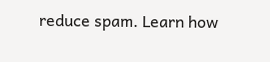reduce spam. Learn how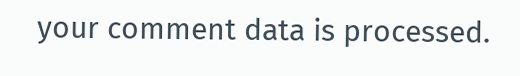your comment data is processed.